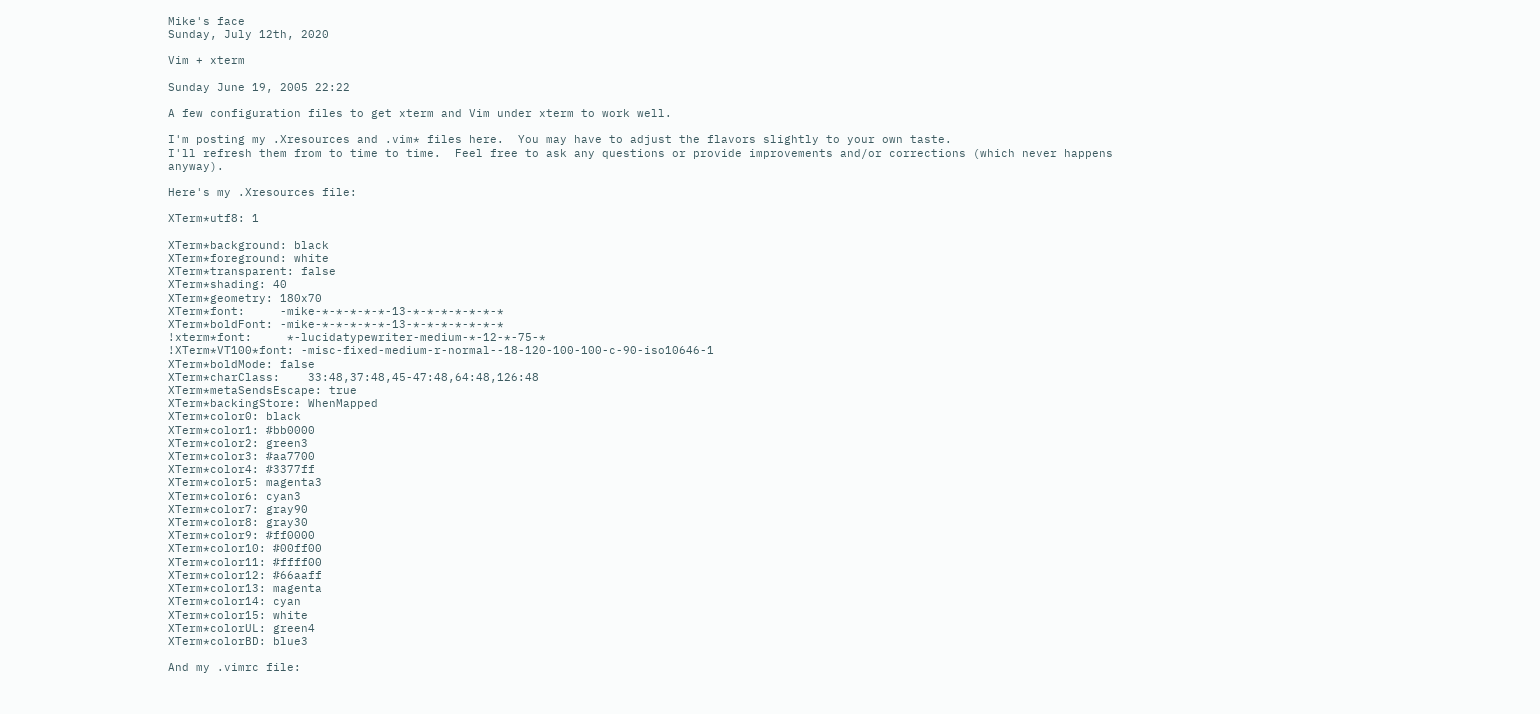Mike's face
Sunday, July 12th, 2020

Vim + xterm

Sunday June 19, 2005 22:22

A few configuration files to get xterm and Vim under xterm to work well.

I'm posting my .Xresources and .vim* files here.  You may have to adjust the flavors slightly to your own taste.
I'll refresh them from to time to time.  Feel free to ask any questions or provide improvements and/or corrections (which never happens anyway).

Here's my .Xresources file:

XTerm*utf8: 1

XTerm*background: black
XTerm*foreground: white
XTerm*transparent: false
XTerm*shading: 40
XTerm*geometry: 180x70
XTerm*font:     -mike-*-*-*-*-*-13-*-*-*-*-*-*-*
XTerm*boldFont: -mike-*-*-*-*-*-13-*-*-*-*-*-*-*
!xterm*font:     *-lucidatypewriter-medium-*-12-*-75-*
!XTerm*VT100*font: -misc-fixed-medium-r-normal--18-120-100-100-c-90-iso10646-1
XTerm*boldMode: false
XTerm*charClass:    33:48,37:48,45-47:48,64:48,126:48
XTerm*metaSendsEscape: true
XTerm*backingStore: WhenMapped
XTerm*color0: black
XTerm*color1: #bb0000
XTerm*color2: green3
XTerm*color3: #aa7700
XTerm*color4: #3377ff
XTerm*color5: magenta3
XTerm*color6: cyan3
XTerm*color7: gray90
XTerm*color8: gray30
XTerm*color9: #ff0000
XTerm*color10: #00ff00
XTerm*color11: #ffff00
XTerm*color12: #66aaff
XTerm*color13: magenta
XTerm*color14: cyan
XTerm*color15: white
XTerm*colorUL: green4
XTerm*colorBD: blue3

And my .vimrc file: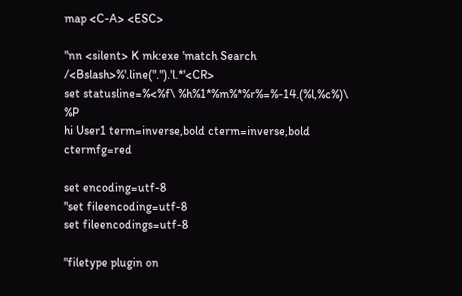map <C-A> <ESC>

"nn <silent> K mk:exe 'match Search /<Bslash>%'.line(".").'l.*'<CR>
set statusline=%<%f\ %h%1*%m%*%r%=%-14.(%l,%c%)\ %P
hi User1 term=inverse,bold cterm=inverse,bold ctermfg=red

set encoding=utf-8
"set fileencoding=utf-8
set fileencodings=utf-8

"filetype plugin on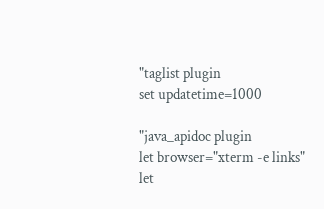"taglist plugin
set updatetime=1000

"java_apidoc plugin
let browser="xterm -e links"
let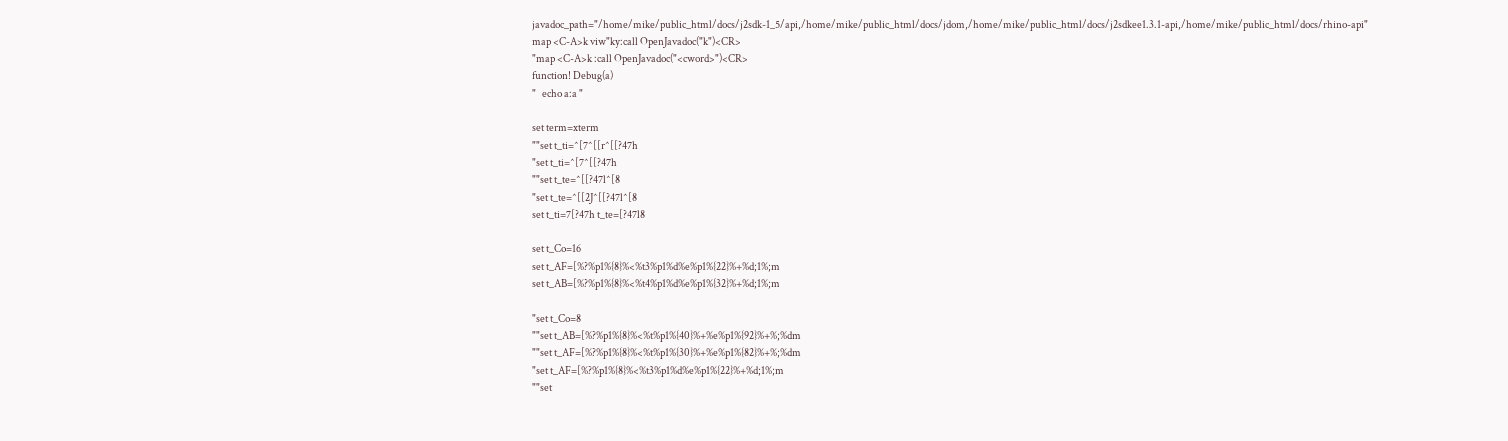javadoc_path="/home/mike/public_html/docs/j2sdk-1_5/api,/home/mike/public_html/docs/jdom,/home/mike/public_html/docs/j2sdkee1.3.1-api,/home/mike/public_html/docs/rhino-api"
map <C-A>k viw"ky:call OpenJavadoc("k")<CR>
"map <C-A>k :call OpenJavadoc("<cword>")<CR>
function! Debug(a)
"   echo a:a "

set term=xterm
""set t_ti=^[7^[[r^[[?47h
"set t_ti=^[7^[[?47h
""set t_te=^[[?47l^[8
"set t_te=^[[2J^[[?47l^[8
set t_ti=7[?47h t_te=[?47l8

set t_Co=16
set t_AF=[%?%p1%{8}%<%t3%p1%d%e%p1%{22}%+%d;1%;m
set t_AB=[%?%p1%{8}%<%t4%p1%d%e%p1%{32}%+%d;1%;m

"set t_Co=8
""set t_AB=[%?%p1%{8}%<%t%p1%{40}%+%e%p1%{92}%+%;%dm
""set t_AF=[%?%p1%{8}%<%t%p1%{30}%+%e%p1%{82}%+%;%dm
"set t_AF=[%?%p1%{8}%<%t3%p1%d%e%p1%{22}%+%d;1%;m
""set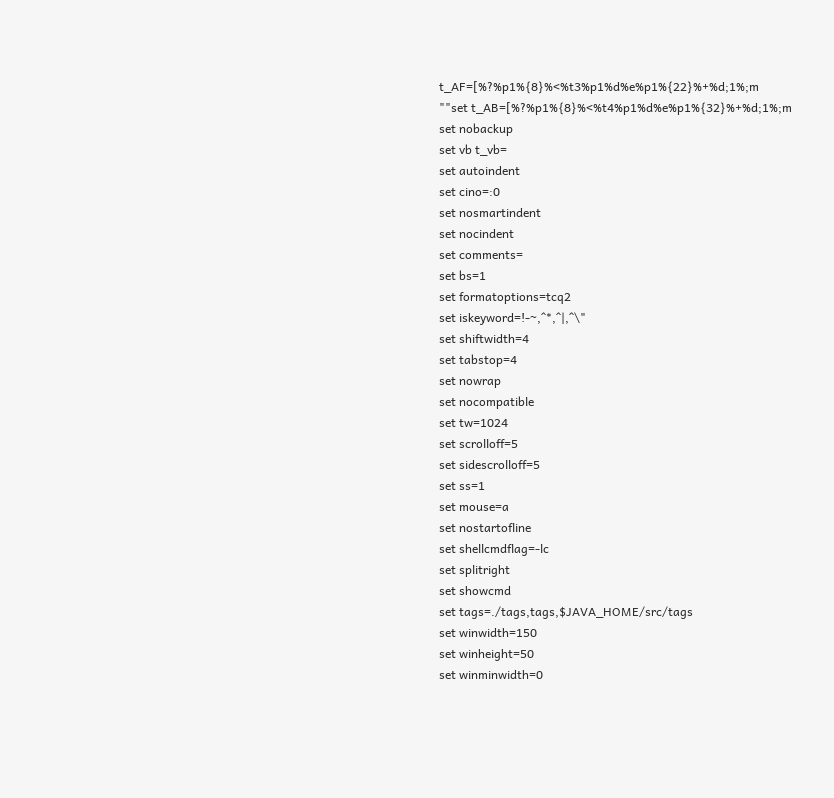t_AF=[%?%p1%{8}%<%t3%p1%d%e%p1%{22}%+%d;1%;m
""set t_AB=[%?%p1%{8}%<%t4%p1%d%e%p1%{32}%+%d;1%;m
set nobackup
set vb t_vb=
set autoindent
set cino=:0
set nosmartindent
set nocindent
set comments=
set bs=1
set formatoptions=tcq2
set iskeyword=!-~,^*,^|,^\"
set shiftwidth=4
set tabstop=4
set nowrap
set nocompatible
set tw=1024
set scrolloff=5
set sidescrolloff=5
set ss=1
set mouse=a
set nostartofline
set shellcmdflag=-lc
set splitright
set showcmd
set tags=./tags,tags,$JAVA_HOME/src/tags
set winwidth=150
set winheight=50
set winminwidth=0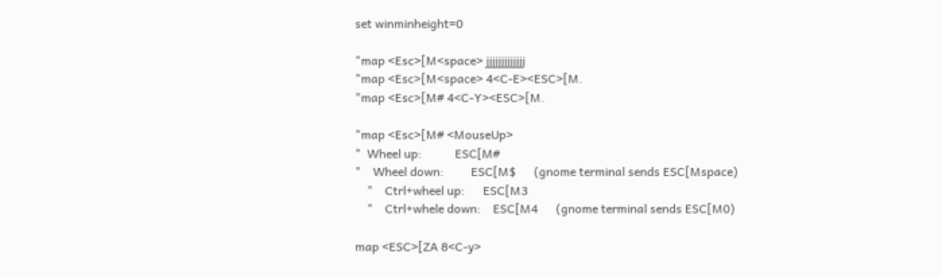set winminheight=0

"map <Esc>[M<space> jjjjjjjjjjjjj
"map <Esc>[M<space> 4<C-E><ESC>[M.
"map <Esc>[M# 4<C-Y><ESC>[M.

"map <Esc>[M# <MouseUp>
"  Wheel up:           ESC[M#
"    Wheel down:         ESC[M$      (gnome terminal sends ESC[Mspace)
    "    Ctrl+wheel up:      ESC[M3
    "    Ctrl+whele down:    ESC[M4      (gnome terminal sends ESC[M0)

map <ESC>[ZA 8<C-y>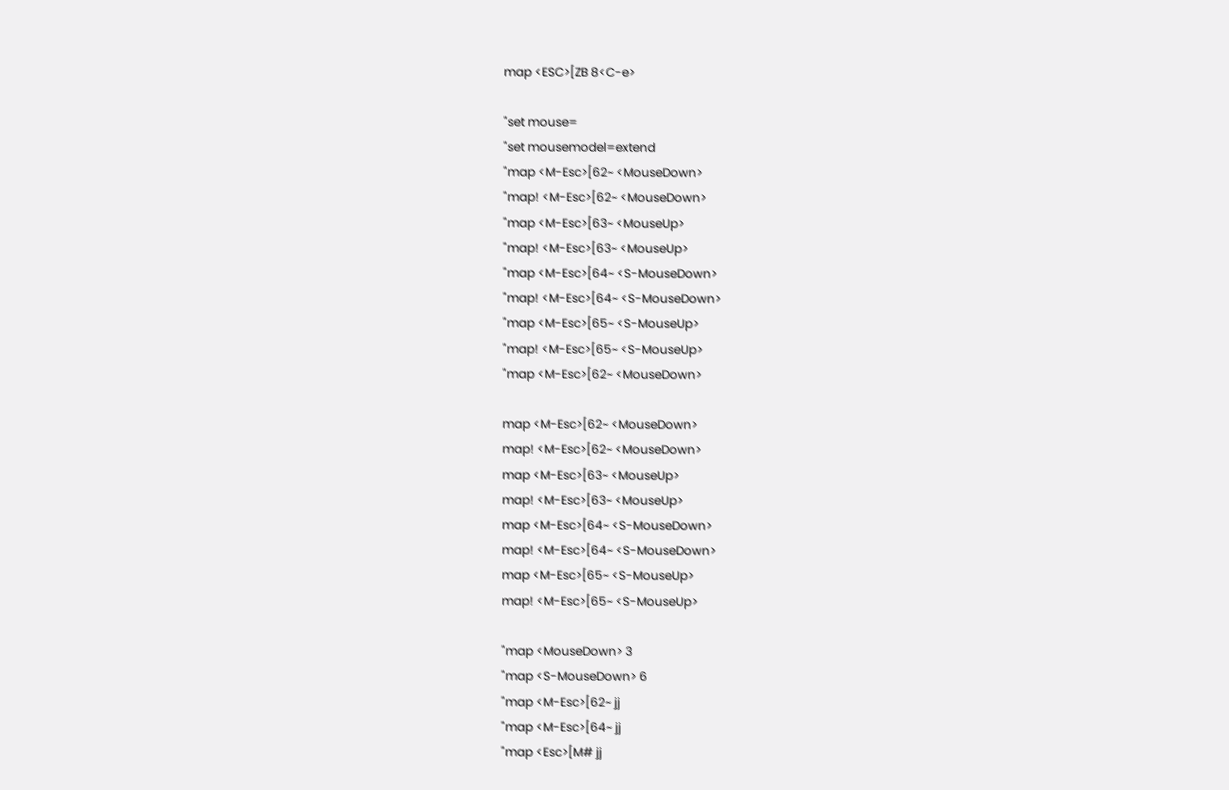map <ESC>[ZB 8<C-e>

"set mouse=
"set mousemodel=extend
"map <M-Esc>[62~ <MouseDown>
"map! <M-Esc>[62~ <MouseDown>
"map <M-Esc>[63~ <MouseUp>
"map! <M-Esc>[63~ <MouseUp>
"map <M-Esc>[64~ <S-MouseDown>
"map! <M-Esc>[64~ <S-MouseDown>
"map <M-Esc>[65~ <S-MouseUp>
"map! <M-Esc>[65~ <S-MouseUp>
"map <M-Esc>[62~ <MouseDown>

map <M-Esc>[62~ <MouseDown>
map! <M-Esc>[62~ <MouseDown>
map <M-Esc>[63~ <MouseUp>
map! <M-Esc>[63~ <MouseUp>
map <M-Esc>[64~ <S-MouseDown>
map! <M-Esc>[64~ <S-MouseDown>
map <M-Esc>[65~ <S-MouseUp>
map! <M-Esc>[65~ <S-MouseUp>

"map <MouseDown> 3
"map <S-MouseDown> 6
"map <M-Esc>[62~ jj
"map <M-Esc>[64~ jj
"map <Esc>[M# jj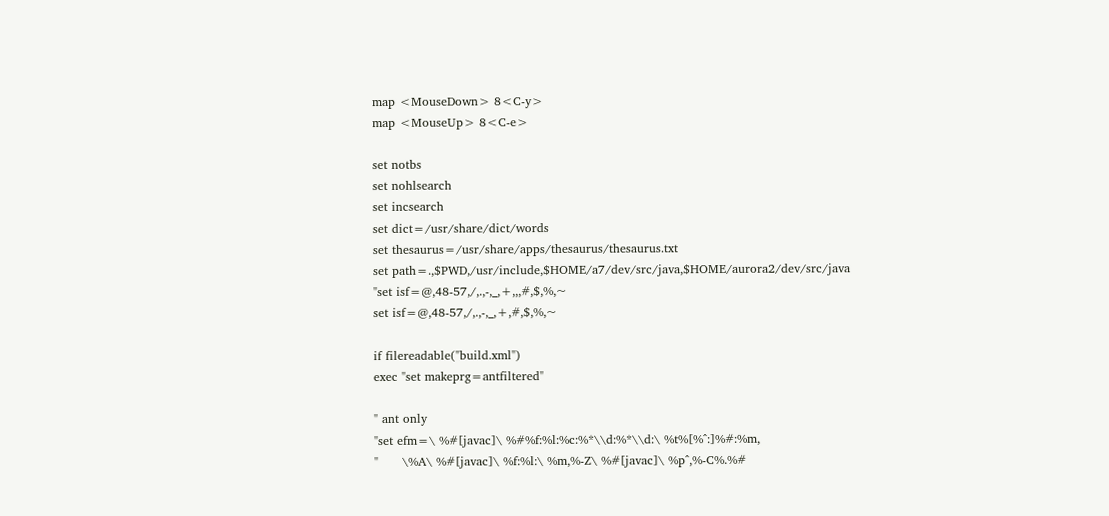map <MouseDown> 8<C-y>
map <MouseUp> 8<C-e>

set notbs
set nohlsearch
set incsearch
set dict=/usr/share/dict/words
set thesaurus=/usr/share/apps/thesaurus/thesaurus.txt
set path=.,$PWD,/usr/include,$HOME/a7/dev/src/java,$HOME/aurora2/dev/src/java
"set isf=@,48-57,/,.,-,_,+,,,#,$,%,~
set isf=@,48-57,/,.,-,_,+,#,$,%,~

if filereadable("build.xml")
exec "set makeprg=antfiltered"

" ant only
"set efm=\ %#[javac]\ %#%f:%l:%c:%*\\d:%*\\d:\ %t%[%^:]%#:%m,
"      \%A\ %#[javac]\ %f:%l:\ %m,%-Z\ %#[javac]\ %p^,%-C%.%#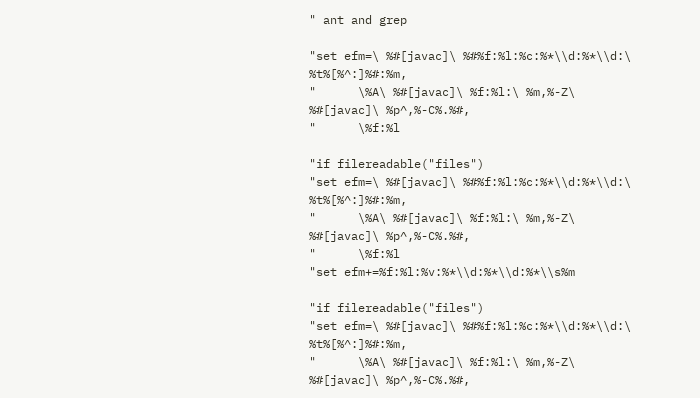" ant and grep

"set efm=\ %#[javac]\ %#%f:%l:%c:%*\\d:%*\\d:\ %t%[%^:]%#:%m,
"      \%A\ %#[javac]\ %f:%l:\ %m,%-Z\ %#[javac]\ %p^,%-C%.%#,
"      \%f:%l

"if filereadable("files")
"set efm=\ %#[javac]\ %#%f:%l:%c:%*\\d:%*\\d:\ %t%[%^:]%#:%m,
"      \%A\ %#[javac]\ %f:%l:\ %m,%-Z\ %#[javac]\ %p^,%-C%.%#,
"      \%f:%l
"set efm+=%f:%l:%v:%*\\d:%*\\d:%*\\s%m

"if filereadable("files")
"set efm=\ %#[javac]\ %#%f:%l:%c:%*\\d:%*\\d:\ %t%[%^:]%#:%m,
"      \%A\ %#[javac]\ %f:%l:\ %m,%-Z\ %#[javac]\ %p^,%-C%.%#,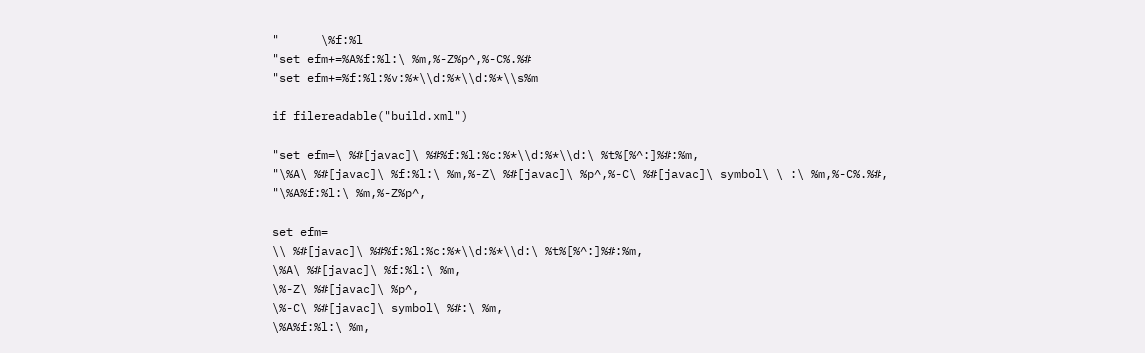"      \%f:%l
"set efm+=%A%f:%l:\ %m,%-Z%p^,%-C%.%#
"set efm+=%f:%l:%v:%*\\d:%*\\d:%*\\s%m

if filereadable("build.xml")

"set efm=\ %#[javac]\ %#%f:%l:%c:%*\\d:%*\\d:\ %t%[%^:]%#:%m,
"\%A\ %#[javac]\ %f:%l:\ %m,%-Z\ %#[javac]\ %p^,%-C\ %#[javac]\ symbol\ \ :\ %m,%-C%.%#,
"\%A%f:%l:\ %m,%-Z%p^,

set efm=
\\ %#[javac]\ %#%f:%l:%c:%*\\d:%*\\d:\ %t%[%^:]%#:%m,
\%A\ %#[javac]\ %f:%l:\ %m,
\%-Z\ %#[javac]\ %p^,
\%-C\ %#[javac]\ symbol\ %#:\ %m,
\%A%f:%l:\ %m,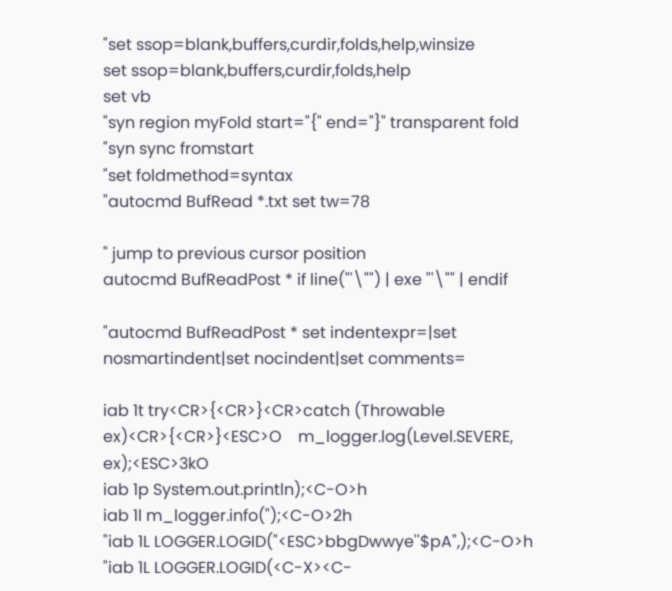"set ssop=blank,buffers,curdir,folds,help,winsize
set ssop=blank,buffers,curdir,folds,help
set vb
"syn region myFold start="{" end="}" transparent fold
"syn sync fromstart
"set foldmethod=syntax
"autocmd BufRead *.txt set tw=78

" jump to previous cursor position
autocmd BufReadPost * if line("'\"") | exe "'\"" | endif

"autocmd BufReadPost * set indentexpr=|set nosmartindent|set nocindent|set comments=

iab 1t try<CR>{<CR>}<CR>catch (Throwable ex)<CR>{<CR>}<ESC>O    m_logger.log(Level.SEVERE, ex);<ESC>3kO
iab 1p System.out.println);<C-O>h
iab 1l m_logger.info(");<C-O>2h
"iab 1L LOGGER.LOGID("<ESC>bbgDwwye''$pA",);<C-O>h
"iab 1L LOGGER.LOGID(<C-X><C-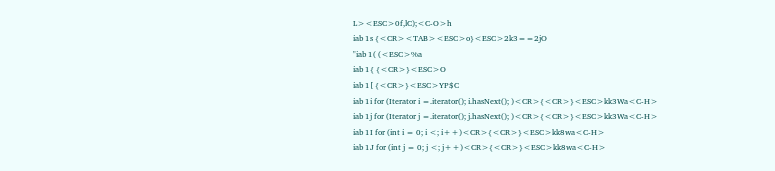L><ESC>0f,lC);<C-O>h
iab 1s {<CR><TAB><ESC>o}<ESC>2k3==2jO
"iab 1( (<ESC>%a
iab 1{ {<CR>}<ESC>O
iab 1[ {<CR>}<ESC>YP$C
iab 1i for (Iterator i =.iterator(); i.hasNext(); )<CR>{<CR>}<ESC>kk3Wa<C-H>
iab 1j for (Iterator j =.iterator(); j.hasNext(); )<CR>{<CR>}<ESC>kk3Wa<C-H>
iab 1I for (int i = 0; i <; i++)<CR>{<CR>}<ESC>kk8wa<C-H>
iab 1J for (int j = 0; j <; j++)<CR>{<CR>}<ESC>kk8wa<C-H>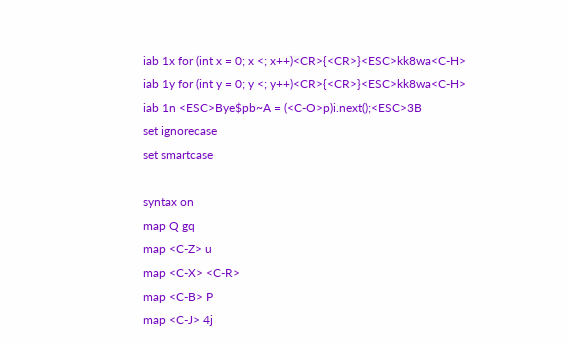iab 1x for (int x = 0; x <; x++)<CR>{<CR>}<ESC>kk8wa<C-H>
iab 1y for (int y = 0; y <; y++)<CR>{<CR>}<ESC>kk8wa<C-H>
iab 1n <ESC>Bye$pb~A = (<C-O>p)i.next();<ESC>3B
set ignorecase
set smartcase

syntax on
map Q gq
map <C-Z> u
map <C-X> <C-R>
map <C-B> P
map <C-J> 4j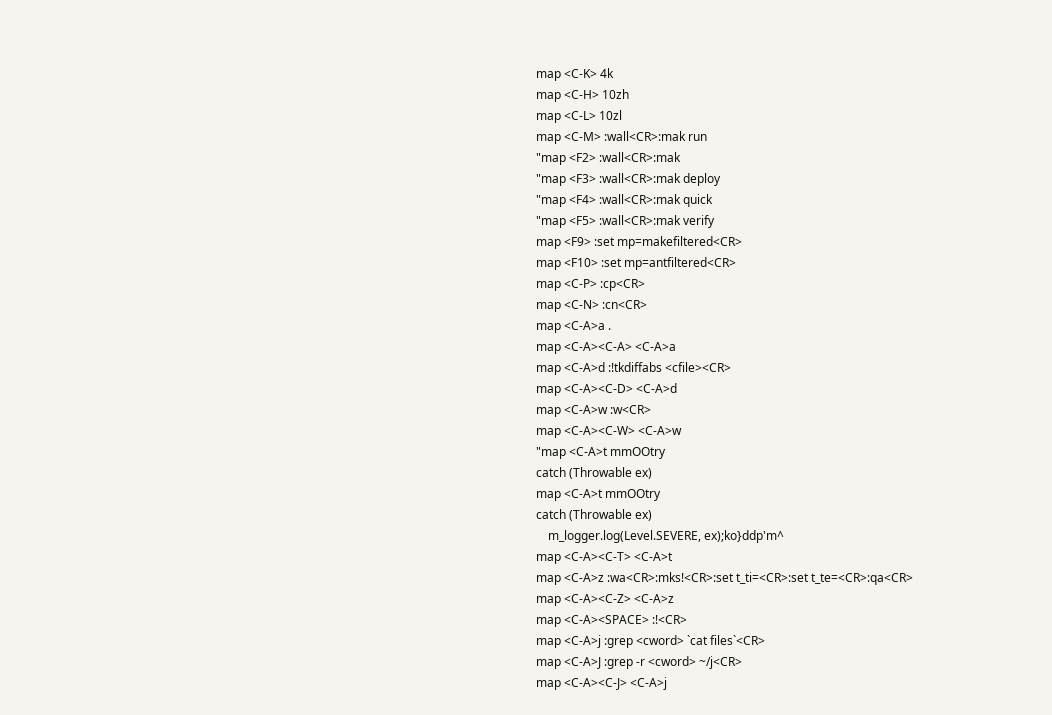map <C-K> 4k
map <C-H> 10zh
map <C-L> 10zl
map <C-M> :wall<CR>:mak run
"map <F2> :wall<CR>:mak
"map <F3> :wall<CR>:mak deploy
"map <F4> :wall<CR>:mak quick
"map <F5> :wall<CR>:mak verify
map <F9> :set mp=makefiltered<CR>
map <F10> :set mp=antfiltered<CR>
map <C-P> :cp<CR>
map <C-N> :cn<CR>
map <C-A>a .
map <C-A><C-A> <C-A>a
map <C-A>d :!tkdiffabs <cfile><CR>
map <C-A><C-D> <C-A>d
map <C-A>w :w<CR>
map <C-A><C-W> <C-A>w
"map <C-A>t mmOOtry
catch (Throwable ex)
map <C-A>t mmOOtry
catch (Throwable ex)
    m_logger.log(Level.SEVERE, ex);ko}ddp'm^
map <C-A><C-T> <C-A>t
map <C-A>z :wa<CR>:mks!<CR>:set t_ti=<CR>:set t_te=<CR>:qa<CR>
map <C-A><C-Z> <C-A>z
map <C-A><SPACE> :!<CR>
map <C-A>j :grep <cword> `cat files`<CR>
map <C-A>J :grep -r <cword> ~/j<CR>
map <C-A><C-J> <C-A>j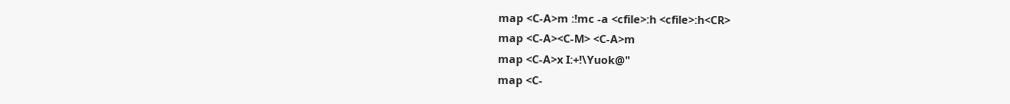map <C-A>m :!mc -a <cfile>:h <cfile>:h<CR>
map <C-A><C-M> <C-A>m
map <C-A>x I:+!\Yuok@"
map <C-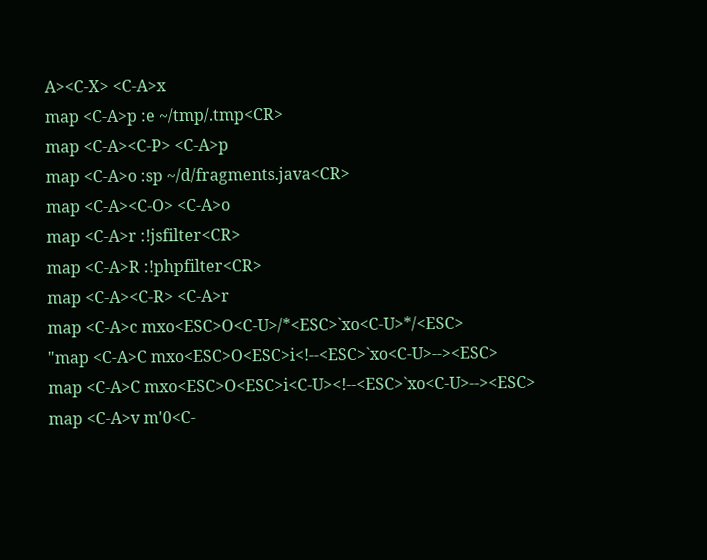A><C-X> <C-A>x
map <C-A>p :e ~/tmp/.tmp<CR>
map <C-A><C-P> <C-A>p
map <C-A>o :sp ~/d/fragments.java<CR>
map <C-A><C-O> <C-A>o
map <C-A>r :!jsfilter<CR>
map <C-A>R :!phpfilter<CR>
map <C-A><C-R> <C-A>r
map <C-A>c mxo<ESC>O<C-U>/*<ESC>`xo<C-U>*/<ESC>
"map <C-A>C mxo<ESC>O<ESC>i<!--<ESC>`xo<C-U>--><ESC>
map <C-A>C mxo<ESC>O<ESC>i<C-U><!--<ESC>`xo<C-U>--><ESC>
map <C-A>v m'0<C-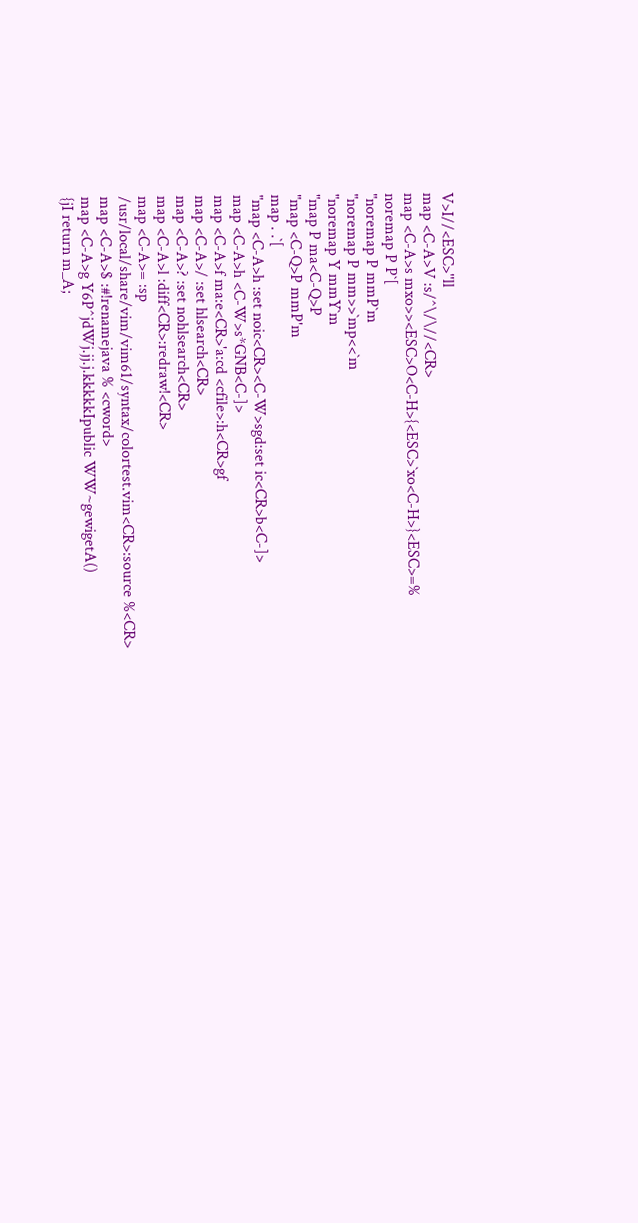V>I//<ESC>''ll
map <C-A>V :s/^\/\//<CR>
map <C-A>s mxo>><ESC>O<C-H>{<ESC>`xo<C-H>}<ESC>=%
noremap P P`[
"noremap P mmP`m
"noremap P mm>>`mp<<`m
"noremap Y mmY`m
"map P ma<C-Q>P
"map <C-Q>P mmP'm
map . .`[
"map <C-A>h :set noic<CR><C-W>sgd:set ic<CR>b<C-]>
map <C-A>h <C-W>s*GNB<C-]>
map <C-A>f ma:e<CR>'a:cd <cfile>:h<CR>gf
map <C-A>/ :set hlsearch<CR>
map <C-A>? :set nohlsearch<CR>
map <C-A>l :diff<CR>:redraw!<CR>
map <C-A>= :sp /usr/local/share/vim/vim61/syntax/colortest.vim<CR>:source %<CR>
map <C-A>$ :#!renamejava % <cword>
map <C-A>g Y6P^jdWj.jj.j.kkkkkIpublic WW~gewigetA()
{jI return m_A;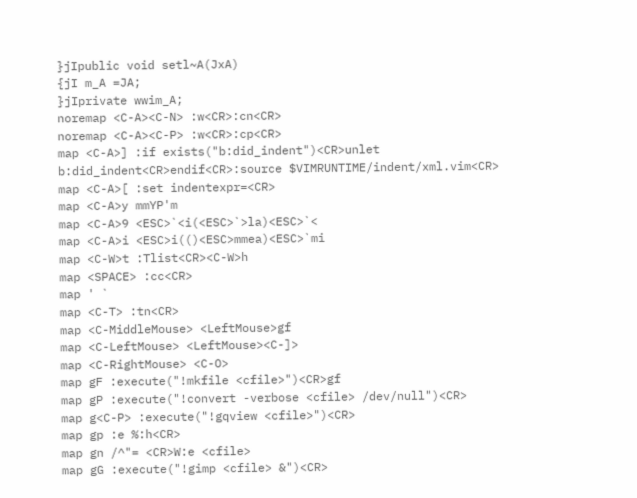}jIpublic void setl~A(JxA)
{jI m_A =JA;
}jIprivate wwim_A;
noremap <C-A><C-N> :w<CR>:cn<CR>
noremap <C-A><C-P> :w<CR>:cp<CR>
map <C-A>] :if exists("b:did_indent")<CR>unlet b:did_indent<CR>endif<CR>:source $VIMRUNTIME/indent/xml.vim<CR>
map <C-A>[ :set indentexpr=<CR>
map <C-A>y mmYP'm
map <C-A>9 <ESC>`<i(<ESC>`>la)<ESC>`<
map <C-A>i <ESC>i(()<ESC>mmea)<ESC>`mi
map <C-W>t :Tlist<CR><C-W>h
map <SPACE> :cc<CR>
map ' `
map <C-T> :tn<CR>
map <C-MiddleMouse> <LeftMouse>gf
map <C-LeftMouse> <LeftMouse><C-]>
map <C-RightMouse> <C-O>
map gF :execute("!mkfile <cfile>")<CR>gf
map gP :execute("!convert -verbose <cfile> /dev/null")<CR>
map g<C-P> :execute("!gqview <cfile>")<CR>
map gp :e %:h<CR>
map gn /^"= <CR>W:e <cfile>
map gG :execute("!gimp <cfile> &")<CR>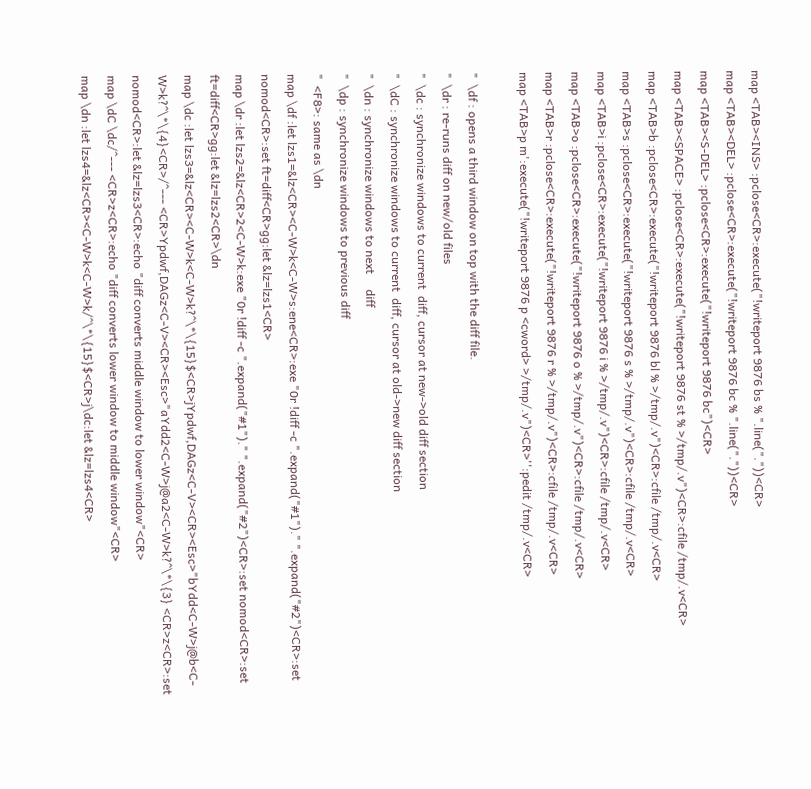map <TAB><INS> :pclose<CR>:execute("!writeport 9876 bs % ".line("."))<CR>
map <TAB><DEL> :pclose<CR>:execute("!writeport 9876 bc % ".line("."))<CR>
map <TAB><S-DEL> :pclose<CR>:execute("!writeport 9876 bc")<CR>
map <TAB><SPACE> :pclose<CR>:execute("!writeport 9876 st % >/tmp/.v")<CR>:cfile /tmp/.v<CR>
map <TAB>b :pclose<CR>:execute("!writeport 9876 bl % >/tmp/.v")<CR>:cfile /tmp/.v<CR>
map <TAB>s :pclose<CR>:execute("!writeport 9876 s % >/tmp/.v")<CR>:cfile /tmp/.v<CR>
map <TAB>i :pclose<CR>:execute("!writeport 9876 i % >/tmp/.v")<CR>:cfile /tmp/.v<CR>
map <TAB>o :pclose<CR>:execute("!writeport 9876 o % >/tmp/.v")<CR>:cfile /tmp/.v<CR>
map <TAB>r :pclose<CR>:execute("!writeport 9876 r % >/tmp/.v")<CR>:cfile /tmp/.v<CR>
map <TAB>p m':execute("!writeport 9876 p <cword> >/tmp/.v")<CR>'':pedit /tmp/.v<CR>

"  \df : opens a third window on top with the diff file.
"  \dr : re-runs diff on new/old files
"  \dc : synchronize windows to current  diff, cursor at new->old diff section
"  \dC : synchronize windows to current  diff, cursor at old->new diff section
"  \dn : synchronize windows to next     diff
"  \dp : synchronize windows to previous diff
"  <F8>: same as \dn
map \df :let lzs1=&lz<CR><C-W>k<C-W>s:ene<CR>:exe "0r !diff -c ".expand("#1")." ".expand("#2")<CR>:set nomod<CR>:set ft=diff<CR>gg:let &lz=lzs1<CR>
map \dr :let lzs2=&lz<CR>2<C-W>k:exe "0r !diff -c ".expand("#1")." ".expand("#2")<CR>:set nomod<CR>:set ft=diff<CR>gg:let &lz=lzs2<CR>\dn
map \dc :let lzs3=&lz<CR><C-W>k<C-W>k?^\*\{15}$<CR>jYpdwf,DAGz<C-V><CR><Esc>"bYdd<C-W>j@b<C-W>k?^\*\{4}<CR>/^--- <CR>Ypdwf,DAGz<C-V><CR><Esc>"aYdd2<C-W>j@a2<C-W>k?^\*\{3} <CR>z<CR>:set nomod<CR>:let &lz=lzs3<CR>:echo "diff converts middle window to lower window"<CR>
map \dC \dc/^--- <CR>z<CR>:echo "diff converts lower window to middle window"<CR>
map \dn :let lzs4=&lz<CR><C-W>k<C-W>k/^\*\{15}$<CR>j\dc:let &lz=lzs4<CR>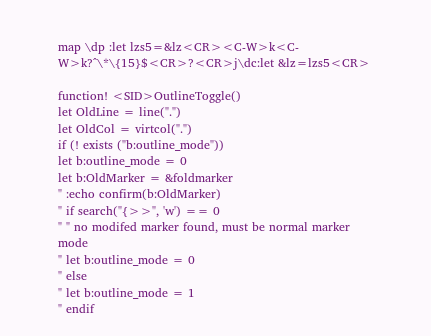map \dp :let lzs5=&lz<CR><C-W>k<C-W>k?^\*\{15}$<CR>?<CR>j\dc:let &lz=lzs5<CR>

function! <SID>OutlineToggle()
let OldLine = line(".")
let OldCol = virtcol(".")
if (! exists ("b:outline_mode"))
let b:outline_mode = 0
let b:OldMarker = &foldmarker
" :echo confirm(b:OldMarker)
" if search("{>>", 'w') == 0
" " no modifed marker found, must be normal marker mode
" let b:outline_mode = 0
" else
" let b:outline_mode = 1
" endif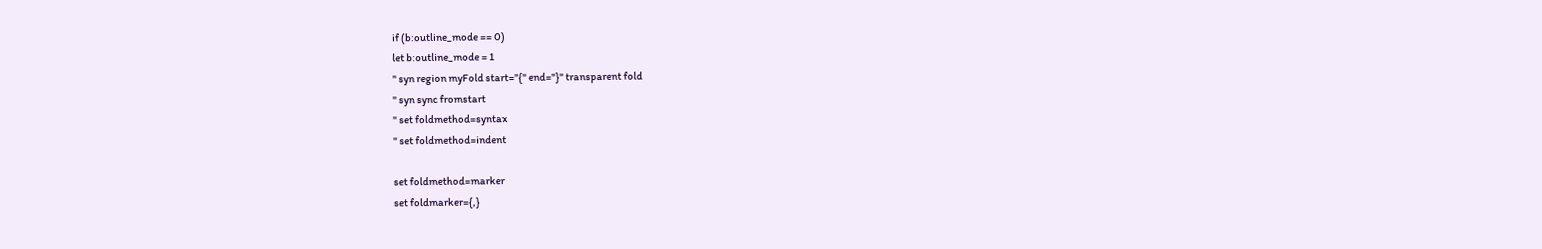if (b:outline_mode == 0)
let b:outline_mode = 1
" syn region myFold start="{" end="}" transparent fold
" syn sync fromstart
" set foldmethod=syntax
" set foldmethod=indent

set foldmethod=marker
set foldmarker={,}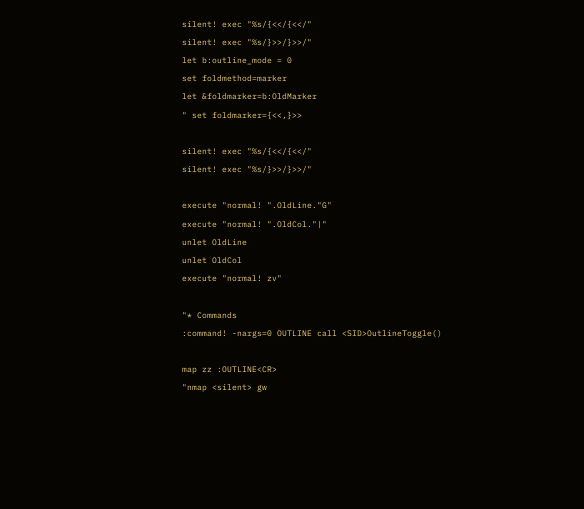silent! exec "%s/{<</{<</"
silent! exec "%s/}>>/}>>/"
let b:outline_mode = 0
set foldmethod=marker
let &foldmarker=b:OldMarker
" set foldmarker={<<,}>>

silent! exec "%s/{<</{<</"
silent! exec "%s/}>>/}>>/"

execute "normal! ".OldLine."G"
execute "normal! ".OldCol."|"
unlet OldLine
unlet OldCol
execute "normal! zv"

"* Commands
:command! -nargs=0 OUTLINE call <SID>OutlineToggle()

map zz :OUTLINE<CR>
"nmap <silent> gw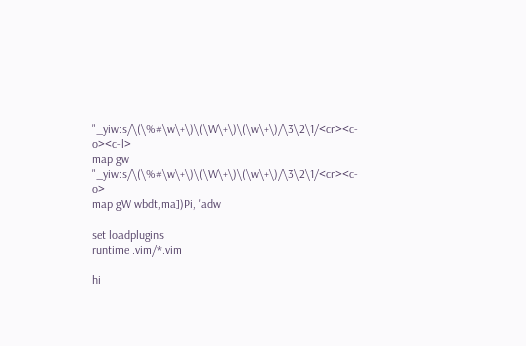"_yiw:s/\(\%#\w\+\)\(\W\+\)\(\w\+\)/\3\2\1/<cr><c-o><c-l>
map gw "_yiw:s/\(\%#\w\+\)\(\W\+\)\(\w\+\)/\3\2\1/<cr><c-o>
map gW wbdt,ma])Pi, 'adw

set loadplugins
runtime .vim/*.vim

hi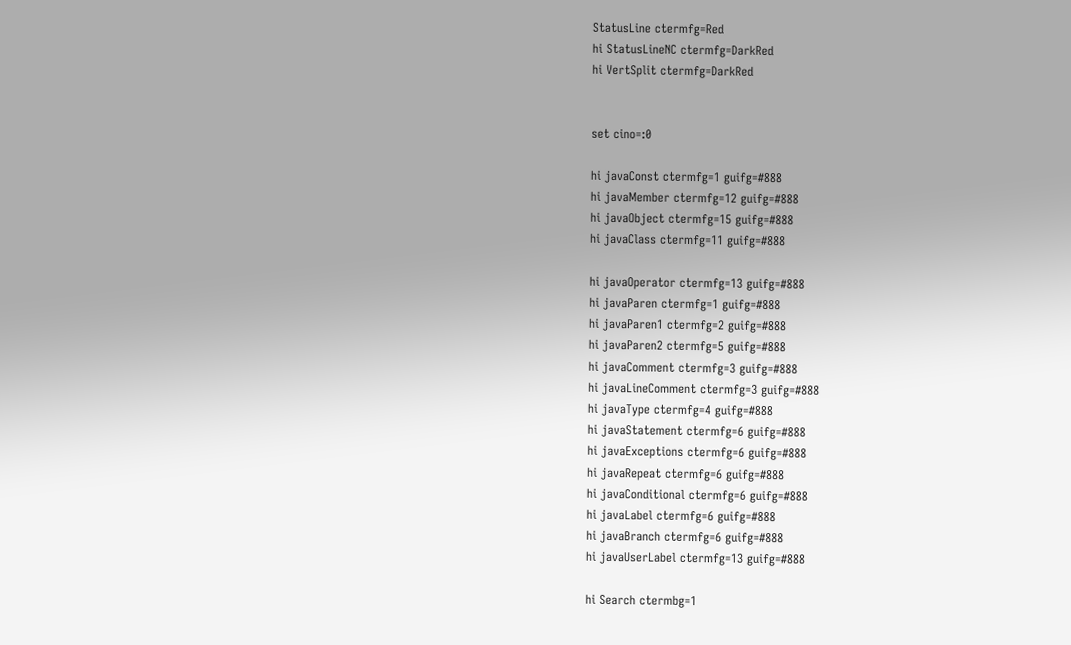StatusLine ctermfg=Red
hi StatusLineNC ctermfg=DarkRed
hi VertSplit ctermfg=DarkRed


set cino=:0

hi javaConst ctermfg=1 guifg=#888
hi javaMember ctermfg=12 guifg=#888
hi javaObject ctermfg=15 guifg=#888
hi javaClass ctermfg=11 guifg=#888

hi javaOperator ctermfg=13 guifg=#888
hi javaParen ctermfg=1 guifg=#888
hi javaParen1 ctermfg=2 guifg=#888
hi javaParen2 ctermfg=5 guifg=#888
hi javaComment ctermfg=3 guifg=#888
hi javaLineComment ctermfg=3 guifg=#888
hi javaType ctermfg=4 guifg=#888
hi javaStatement ctermfg=6 guifg=#888
hi javaExceptions ctermfg=6 guifg=#888
hi javaRepeat ctermfg=6 guifg=#888
hi javaConditional ctermfg=6 guifg=#888
hi javaLabel ctermfg=6 guifg=#888
hi javaBranch ctermfg=6 guifg=#888
hi javaUserLabel ctermfg=13 guifg=#888

hi Search ctermbg=1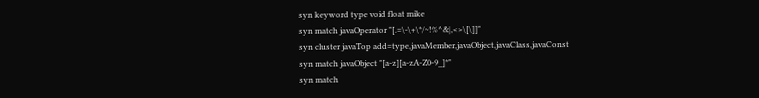syn keyword type void float mike
syn match javaOperator "[.=\-\+\*/~!%^&|,<>\[\]]"
syn cluster javaTop add=type,javaMember,javaObject,javaClass,javaConst
syn match javaObject "[a-z][a-zA-Z0-9_]*"
syn match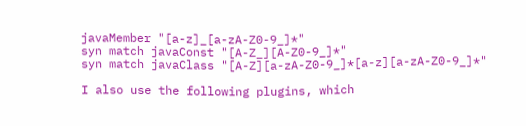javaMember "[a-z]_[a-zA-Z0-9_]*"
syn match javaConst "[A-Z_][A-Z0-9_]*"
syn match javaClass "[A-Z][a-zA-Z0-9_]*[a-z][a-zA-Z0-9_]*"

I also use the following plugins, which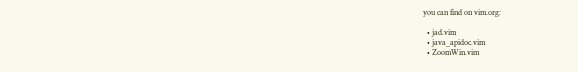you can find on vim.org:

  • jad.vim
  • java_apidoc.vim
  • ZoomWin.vim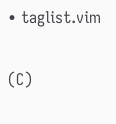• taglist.vim

(C)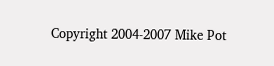Copyright 2004-2007 Mike Pot